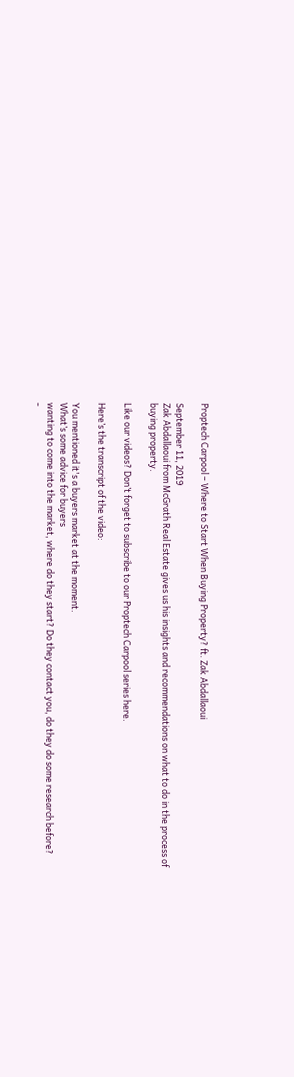Proptech Carpool – Where to Start When Buying Property? ft. Zak Abdallaoui

September 11, 2019
Zak Abdallaoui from McGrath Real Estate gives us his insights and recommendations on what to do in the process of buying property.

Like our videos? Don’t forget to subscribe to our Proptech Carpool series here.

Here’s the transcript of the video:

You mentioned it's a buyers market at the moment.
What’s some advice for buyers
wanting to come into the market, where do they start? Do they contact you, do they do some research before?
-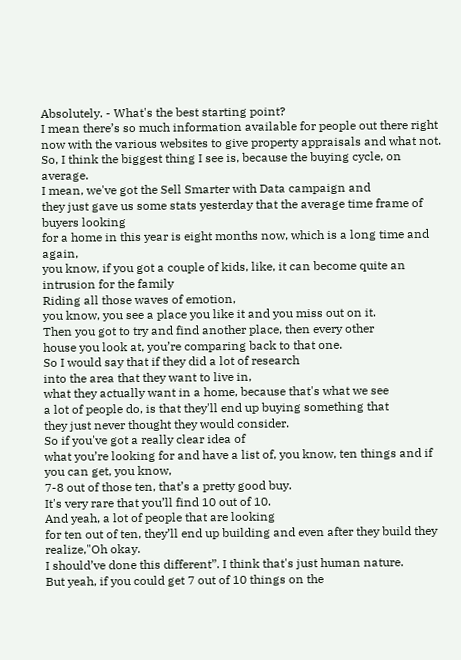Absolutely. - What's the best starting point?
I mean there’s so much information available for people out there right now with the various websites to give property appraisals and what not.
So, I think the biggest thing I see is, because the buying cycle, on average.
I mean, we've got the Sell Smarter with Data campaign and
they just gave us some stats yesterday that the average time frame of buyers looking
for a home in this year is eight months now, which is a long time and again,
you know, if you got a couple of kids, like, it can become quite an intrusion for the family
Riding all those waves of emotion,
you know, you see a place you like it and you miss out on it.
Then you got to try and find another place, then every other
house you look at, you’re comparing back to that one.
So I would say that if they did a lot of research
into the area that they want to live in,
what they actually want in a home, because that's what we see
a lot of people do, is that they'll end up buying something that
they just never thought they would consider.
So if you've got a really clear idea of
what you’re looking for and have a list of, you know, ten things and if you can get, you know,
7-8 out of those ten, that’s a pretty good buy.
It's very rare that you’ll find 10 out of 10.
And yeah, a lot of people that are looking
for ten out of ten, they’ll end up building and even after they build they realize,"Oh okay.
I should’ve done this different”. I think that's just human nature.
But yeah, if you could get 7 out of 10 things on the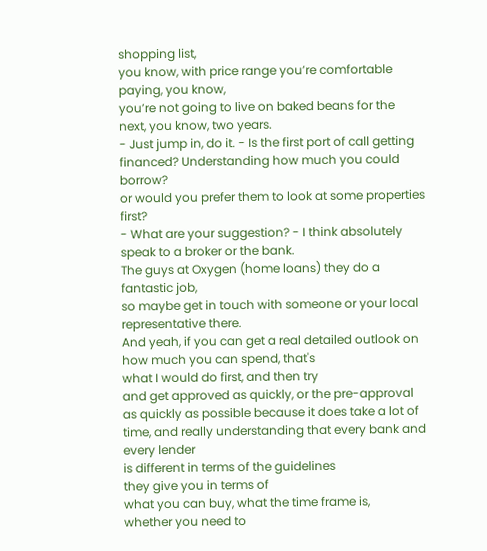shopping list,
you know, with price range you’re comfortable paying, you know,
you’re not going to live on baked beans for the next, you know, two years.
- Just jump in, do it. - Is the first port of call getting
financed? Understanding how much you could borrow?
or would you prefer them to look at some properties first?
- What are your suggestion? - I think absolutely speak to a broker or the bank.
The guys at Oxygen (home loans) they do a fantastic job,
so maybe get in touch with someone or your local representative there.
And yeah, if you can get a real detailed outlook on how much you can spend, that's
what I would do first, and then try
and get approved as quickly, or the pre-approval
as quickly as possible because it does take a lot of
time, and really understanding that every bank and every lender
is different in terms of the guidelines
they give you in terms of
what you can buy, what the time frame is,
whether you need to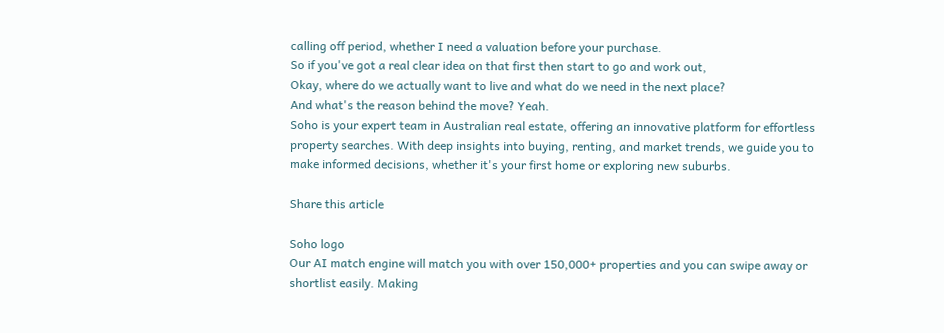calling off period, whether I need a valuation before your purchase.
So if you've got a real clear idea on that first then start to go and work out,
Okay, where do we actually want to live and what do we need in the next place?
And what's the reason behind the move? Yeah.
Soho is your expert team in Australian real estate, offering an innovative platform for effortless property searches. With deep insights into buying, renting, and market trends, we guide you to make informed decisions, whether it's your first home or exploring new suburbs.

Share this article

Soho logo
Our AI match engine will match you with over 150,000+ properties and you can swipe away or shortlist easily. Making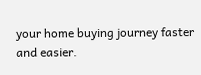your home buying journey faster and easier.